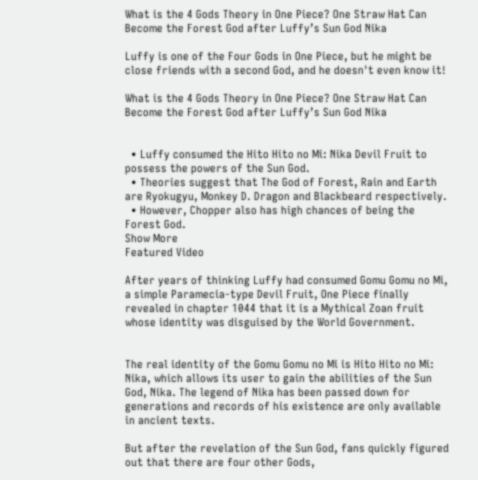What is the 4 Gods Theory in One Piece? One Straw Hat Can Become the Forest God after Luffy’s Sun God Nika

Luffy is one of the Four Gods in One Piece, but he might be close friends with a second God, and he doesn't even know it!

What is the 4 Gods Theory in One Piece? One Straw Hat Can Become the Forest God after Luffy’s Sun God Nika


  • Luffy consumed the Hito Hito no Mi: Nika Devil Fruit to possess the powers of the Sun God.
  • Theories suggest that The God of Forest, Rain and Earth are Ryokugyu, Monkey D. Dragon and Blackbeard respectively.
  • However, Chopper also has high chances of being the Forest God.
Show More
Featured Video

After years of thinking Luffy had consumed Gomu Gomu no Mi, a simple Paramecia-type Devil Fruit, One Piece finally revealed in chapter 1044 that it is a Mythical Zoan fruit whose identity was disguised by the World Government.


The real identity of the Gomu Gomu no Mi is Hito Hito no Mi: Nika, which allows its user to gain the abilities of the Sun God, Nika. The legend of Nika has been passed down for generations and records of his existence are only available in ancient texts.

But after the revelation of the Sun God, fans quickly figured out that there are four other Gods,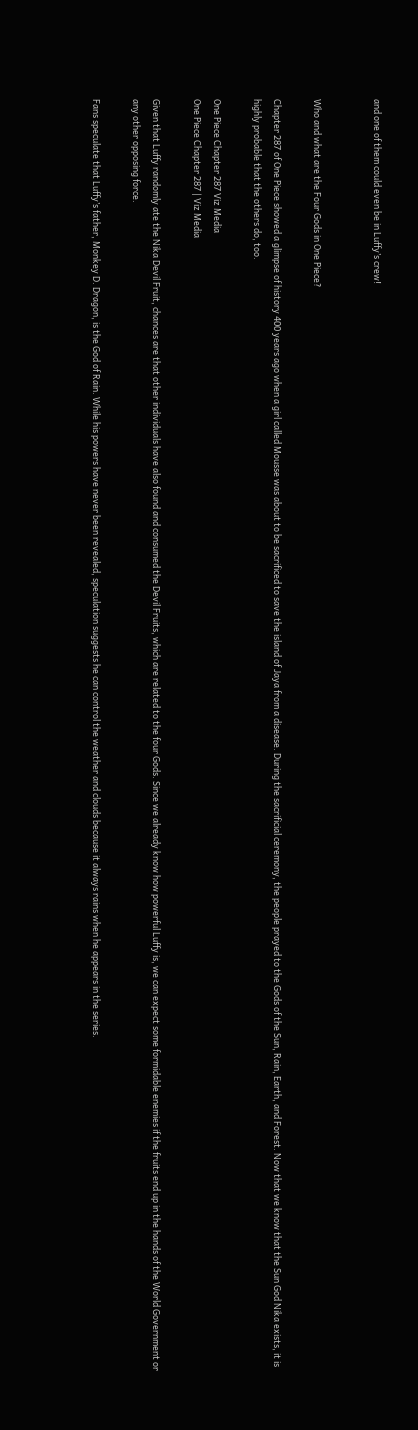and one of them could even be in Luffy’s crew!


Who and what are the Four Gods in One Piece?

Chapter 287 of One Piece showed a glimpse of history 400 years ago when a girl called Mousse was about to be sacrificed to save the island of Jaya from a disease. During the sacrificial ceremony, the people prayed to the Gods of the Sun, Rain, Earth, and Forest. Now that we know that the Sun God Nika exists, it is highly probable that the others do, too.

One Piece Chapter 287 Viz Media
One Piece Chapter 287 | Viz Media

Given that Luffy randomly ate the Nika Devil Fruit, chances are that other individuals have also found and consumed the Devil Fruits, which are related to the four Gods. Since we already know how powerful Luffy is, we can expect some formidable enemies if the fruits end up in the hands of the World Government or any other opposing force.

Fans speculate that Luffy’s father, Monkey D. Dragon, is the God of Rain. While his powers have never been revealed, speculation suggests he can control the weather and clouds because it always rains when he appears in the series.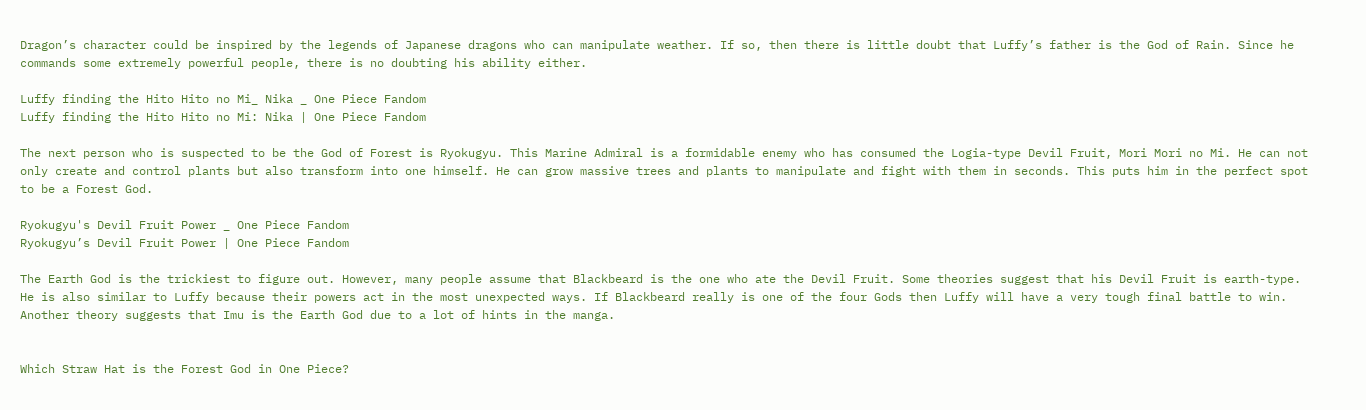Dragon’s character could be inspired by the legends of Japanese dragons who can manipulate weather. If so, then there is little doubt that Luffy’s father is the God of Rain. Since he commands some extremely powerful people, there is no doubting his ability either.

Luffy finding the Hito Hito no Mi_ Nika _ One Piece Fandom
Luffy finding the Hito Hito no Mi: Nika | One Piece Fandom

The next person who is suspected to be the God of Forest is Ryokugyu. This Marine Admiral is a formidable enemy who has consumed the Logia-type Devil Fruit, Mori Mori no Mi. He can not only create and control plants but also transform into one himself. He can grow massive trees and plants to manipulate and fight with them in seconds. This puts him in the perfect spot to be a Forest God.

Ryokugyu's Devil Fruit Power _ One Piece Fandom
Ryokugyu’s Devil Fruit Power | One Piece Fandom

The Earth God is the trickiest to figure out. However, many people assume that Blackbeard is the one who ate the Devil Fruit. Some theories suggest that his Devil Fruit is earth-type. He is also similar to Luffy because their powers act in the most unexpected ways. If Blackbeard really is one of the four Gods then Luffy will have a very tough final battle to win. Another theory suggests that Imu is the Earth God due to a lot of hints in the manga.


Which Straw Hat is the Forest God in One Piece?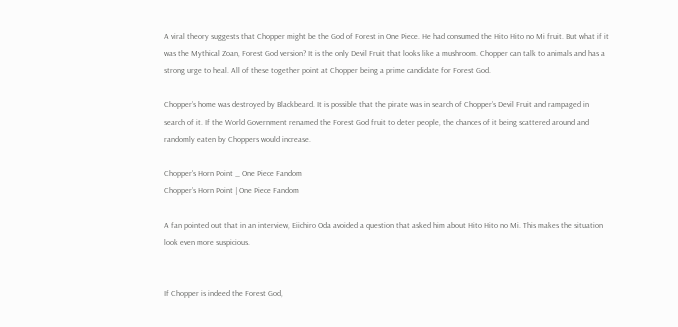A viral theory suggests that Chopper might be the God of Forest in One Piece. He had consumed the Hito Hito no Mi fruit. But what if it was the Mythical Zoan, Forest God version? It is the only Devil Fruit that looks like a mushroom. Chopper can talk to animals and has a strong urge to heal. All of these together point at Chopper being a prime candidate for Forest God.

Chopper’s home was destroyed by Blackbeard. It is possible that the pirate was in search of Chopper’s Devil Fruit and rampaged in search of it. If the World Government renamed the Forest God fruit to deter people, the chances of it being scattered around and randomly eaten by Choppers would increase.

Chopper's Horn Point _ One Piece Fandom
Chopper’s Horn Point | One Piece Fandom

A fan pointed out that in an interview, Eiichiro Oda avoided a question that asked him about Hito Hito no Mi. This makes the situation look even more suspicious.


If Chopper is indeed the Forest God,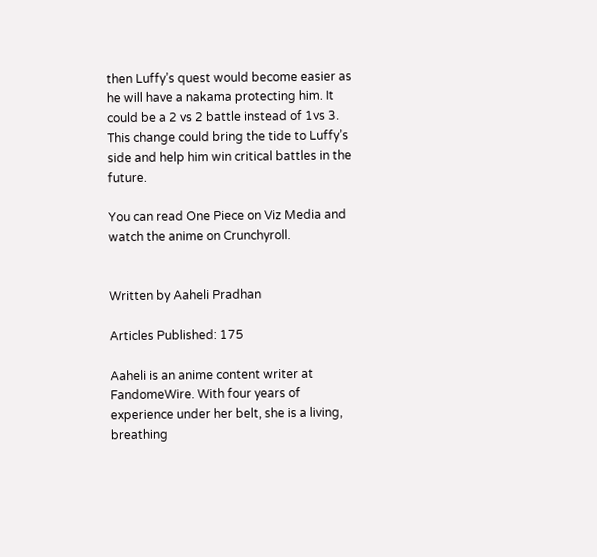then Luffy’s quest would become easier as he will have a nakama protecting him. It could be a 2 vs 2 battle instead of 1vs 3. This change could bring the tide to Luffy’s side and help him win critical battles in the future.

You can read One Piece on Viz Media and watch the anime on Crunchyroll.


Written by Aaheli Pradhan

Articles Published: 175

Aaheli is an anime content writer at FandomeWire. With four years of experience under her belt, she is a living, breathing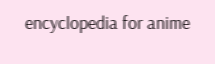encyclopedia for anime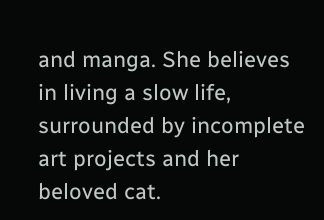and manga. She believes in living a slow life, surrounded by incomplete art projects and her beloved cat.